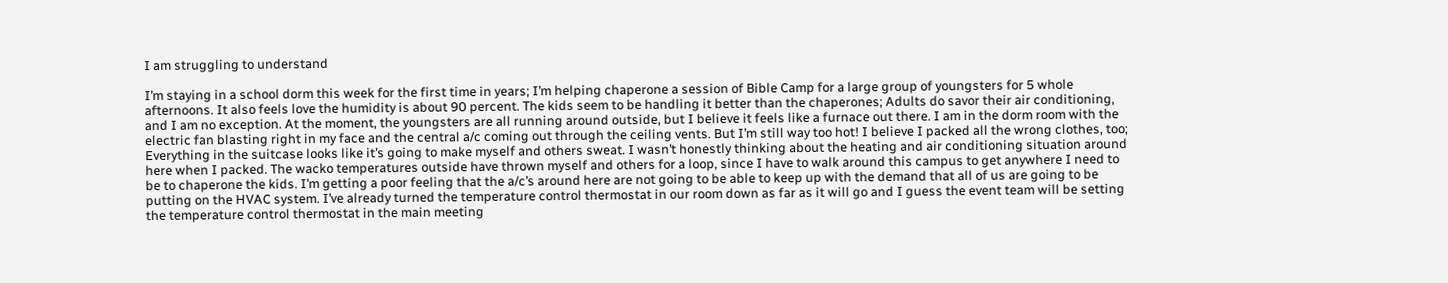I am struggling to understand

I’m staying in a school dorm this week for the first time in years; I’m helping chaperone a session of Bible Camp for a large group of youngsters for 5 whole afternoons. It also feels love the humidity is about 90 percent. The kids seem to be handling it better than the chaperones; Adults do savor their air conditioning, and I am no exception. At the moment, the youngsters are all running around outside, but I believe it feels like a furnace out there. I am in the dorm room with the electric fan blasting right in my face and the central a/c coming out through the ceiling vents. But I’m still way too hot! I believe I packed all the wrong clothes, too; Everything in the suitcase looks like it’s going to make myself and others sweat. I wasn’t honestly thinking about the heating and air conditioning situation around here when I packed. The wacko temperatures outside have thrown myself and others for a loop, since I have to walk around this campus to get anywhere I need to be to chaperone the kids. I’m getting a poor feeling that the a/c’s around here are not going to be able to keep up with the demand that all of us are going to be putting on the HVAC system. I’ve already turned the temperature control thermostat in our room down as far as it will go and I guess the event team will be setting the temperature control thermostat in the main meeting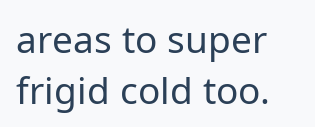areas to super frigid cold too.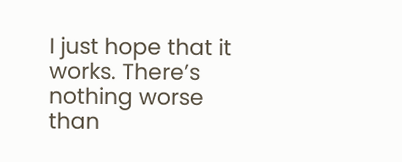I just hope that it works. There’s nothing worse than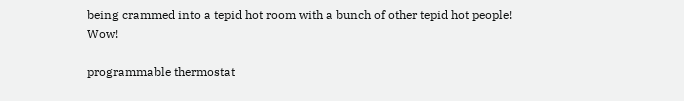being crammed into a tepid hot room with a bunch of other tepid hot people! Wow!

programmable thermostat